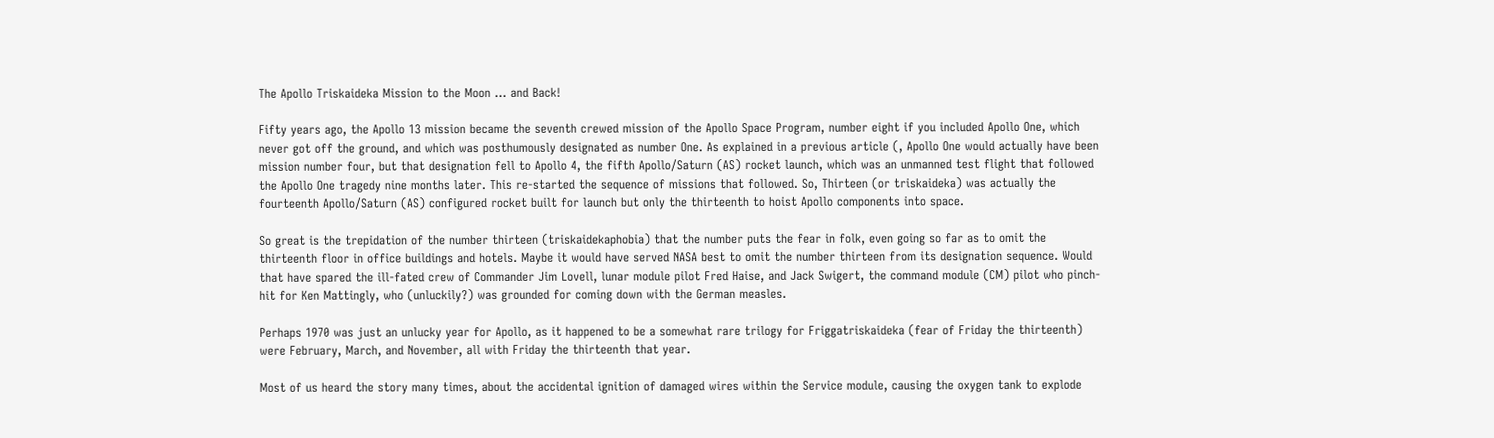The Apollo Triskaideka Mission to the Moon … and Back!

Fifty years ago, the Apollo 13 mission became the seventh crewed mission of the Apollo Space Program, number eight if you included Apollo One, which never got off the ground, and which was posthumously designated as number One. As explained in a previous article (, Apollo One would actually have been mission number four, but that designation fell to Apollo 4, the fifth Apollo/Saturn (AS) rocket launch, which was an unmanned test flight that followed the Apollo One tragedy nine months later. This re-started the sequence of missions that followed. So, Thirteen (or triskaideka) was actually the fourteenth Apollo/Saturn (AS) configured rocket built for launch but only the thirteenth to hoist Apollo components into space.

So great is the trepidation of the number thirteen (triskaidekaphobia) that the number puts the fear in folk, even going so far as to omit the thirteenth floor in office buildings and hotels. Maybe it would have served NASA best to omit the number thirteen from its designation sequence. Would that have spared the ill-fated crew of Commander Jim Lovell, lunar module pilot Fred Haise, and Jack Swigert, the command module (CM) pilot who pinch-hit for Ken Mattingly, who (unluckily?) was grounded for coming down with the German measles.

Perhaps 1970 was just an unlucky year for Apollo, as it happened to be a somewhat rare trilogy for Friggatriskaideka (fear of Friday the thirteenth) were February, March, and November, all with Friday the thirteenth that year.

Most of us heard the story many times, about the accidental ignition of damaged wires within the Service module, causing the oxygen tank to explode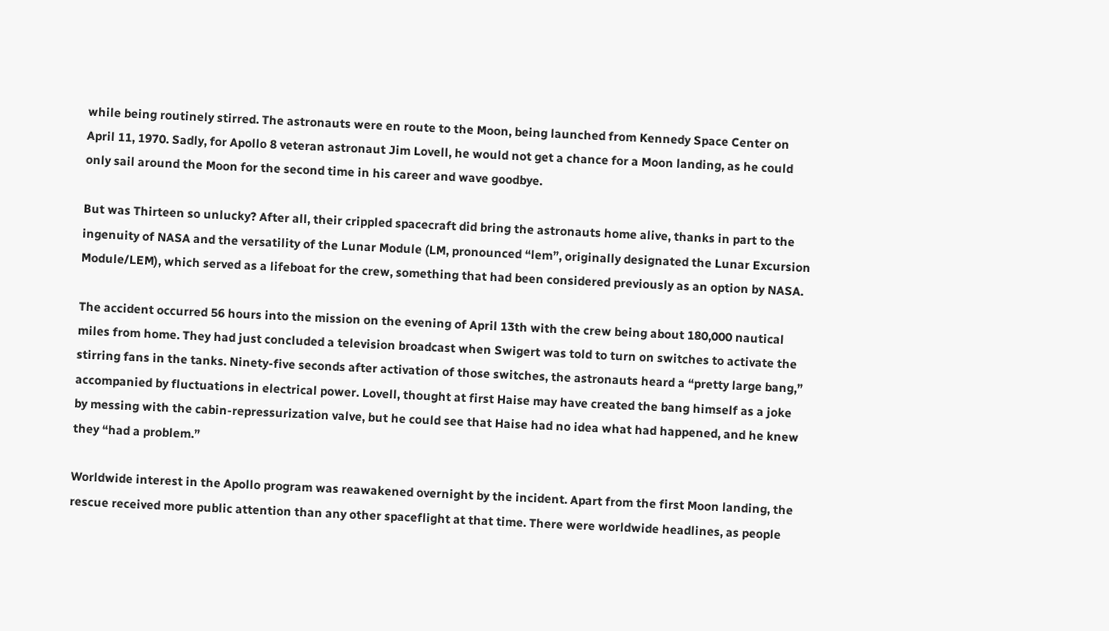while being routinely stirred. The astronauts were en route to the Moon, being launched from Kennedy Space Center on April 11, 1970. Sadly, for Apollo 8 veteran astronaut Jim Lovell, he would not get a chance for a Moon landing, as he could only sail around the Moon for the second time in his career and wave goodbye.

But was Thirteen so unlucky? After all, their crippled spacecraft did bring the astronauts home alive, thanks in part to the ingenuity of NASA and the versatility of the Lunar Module (LM, pronounced “lem”, originally designated the Lunar Excursion Module/LEM), which served as a lifeboat for the crew, something that had been considered previously as an option by NASA.

The accident occurred 56 hours into the mission on the evening of April 13th with the crew being about 180,000 nautical miles from home. They had just concluded a television broadcast when Swigert was told to turn on switches to activate the stirring fans in the tanks. Ninety-five seconds after activation of those switches, the astronauts heard a “pretty large bang,” accompanied by fluctuations in electrical power. Lovell, thought at first Haise may have created the bang himself as a joke by messing with the cabin-repressurization valve, but he could see that Haise had no idea what had happened, and he knew they “had a problem.”

Worldwide interest in the Apollo program was reawakened overnight by the incident. Apart from the first Moon landing, the rescue received more public attention than any other spaceflight at that time. There were worldwide headlines, as people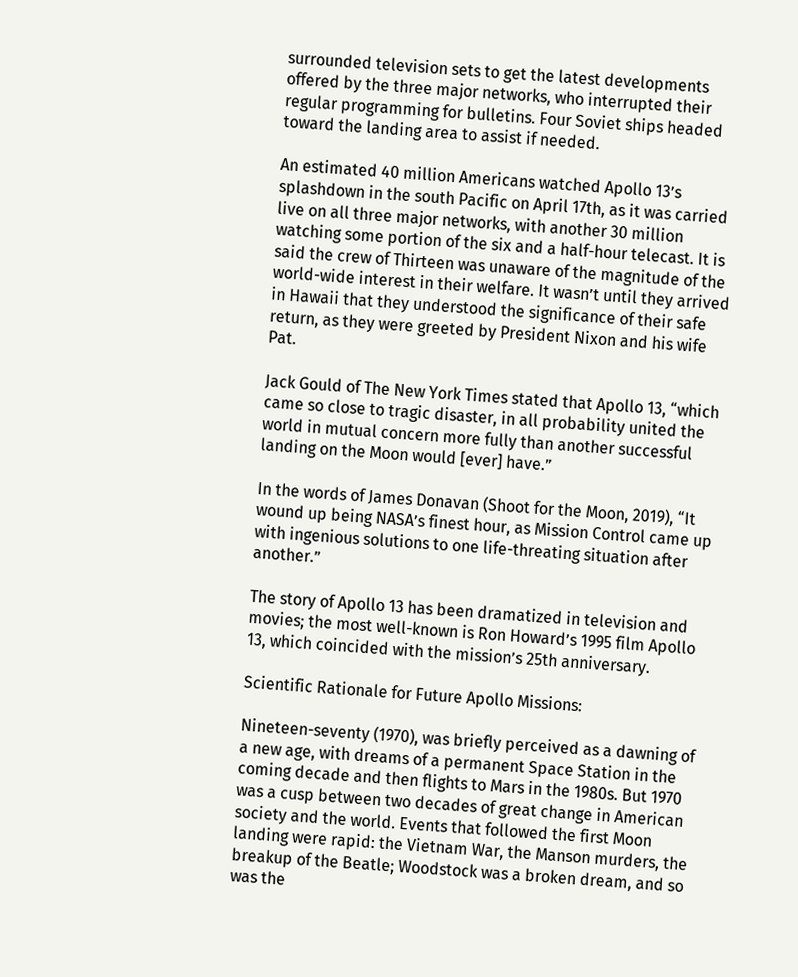surrounded television sets to get the latest developments offered by the three major networks, who interrupted their regular programming for bulletins. Four Soviet ships headed toward the landing area to assist if needed.

An estimated 40 million Americans watched Apollo 13’s splashdown in the south Pacific on April 17th, as it was carried live on all three major networks, with another 30 million watching some portion of the six and a half-hour telecast. It is said the crew of Thirteen was unaware of the magnitude of the world-wide interest in their welfare. It wasn’t until they arrived in Hawaii that they understood the significance of their safe return, as they were greeted by President Nixon and his wife Pat.

Jack Gould of The New York Times stated that Apollo 13, “which came so close to tragic disaster, in all probability united the world in mutual concern more fully than another successful landing on the Moon would [ever] have.”

In the words of James Donavan (Shoot for the Moon, 2019), “It wound up being NASA’s finest hour, as Mission Control came up with ingenious solutions to one life-threating situation after another.”

The story of Apollo 13 has been dramatized in television and movies; the most well-known is Ron Howard’s 1995 film Apollo 13, which coincided with the mission’s 25th anniversary.

Scientific Rationale for Future Apollo Missions:

Nineteen-seventy (1970), was briefly perceived as a dawning of a new age, with dreams of a permanent Space Station in the coming decade and then flights to Mars in the 1980s. But 1970 was a cusp between two decades of great change in American society and the world. Events that followed the first Moon landing were rapid: the Vietnam War, the Manson murders, the breakup of the Beatle; Woodstock was a broken dream, and so was the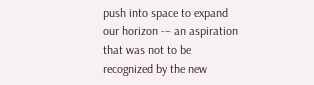push into space to expand our horizon -– an aspiration that was not to be recognized by the new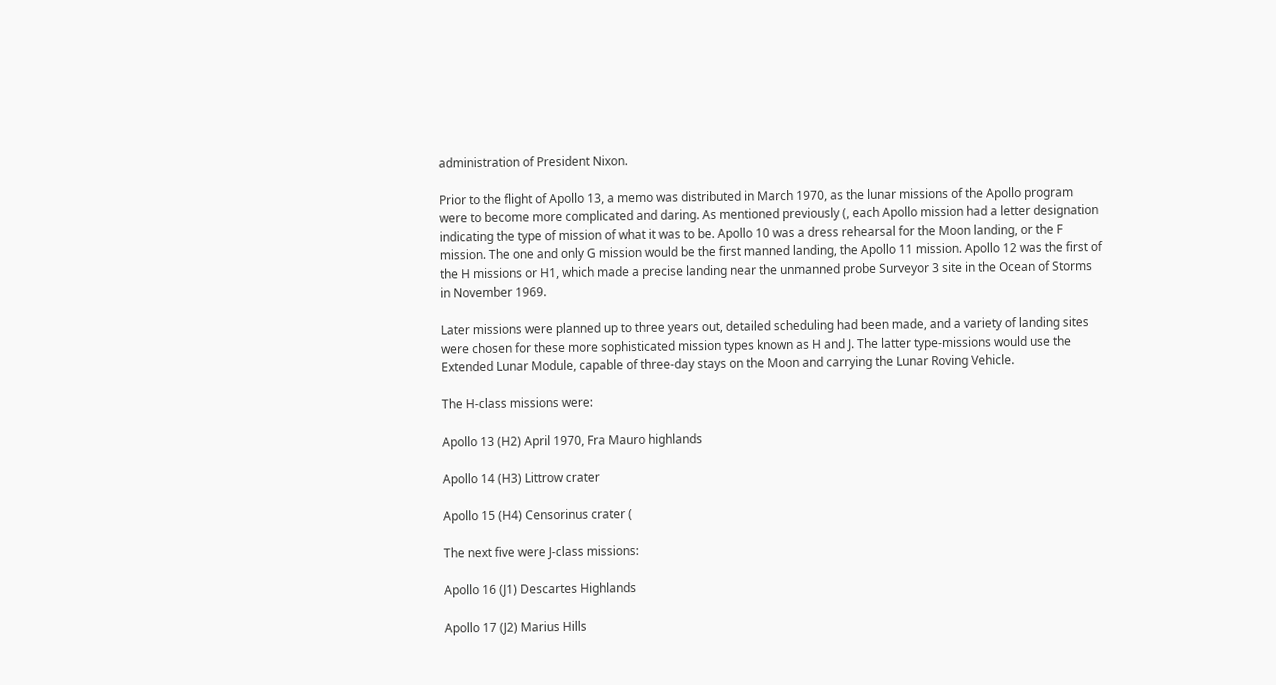administration of President Nixon.

Prior to the flight of Apollo 13, a memo was distributed in March 1970, as the lunar missions of the Apollo program were to become more complicated and daring. As mentioned previously (, each Apollo mission had a letter designation indicating the type of mission of what it was to be. Apollo 10 was a dress rehearsal for the Moon landing, or the F mission. The one and only G mission would be the first manned landing, the Apollo 11 mission. Apollo 12 was the first of the H missions or H1, which made a precise landing near the unmanned probe Surveyor 3 site in the Ocean of Storms in November 1969.

Later missions were planned up to three years out, detailed scheduling had been made, and a variety of landing sites were chosen for these more sophisticated mission types known as H and J. The latter type-missions would use the Extended Lunar Module, capable of three-day stays on the Moon and carrying the Lunar Roving Vehicle.

The H-class missions were:

Apollo 13 (H2) April 1970, Fra Mauro highlands

Apollo 14 (H3) Littrow crater

Apollo 15 (H4) Censorinus crater (

The next five were J-class missions:

Apollo 16 (J1) Descartes Highlands

Apollo 17 (J2) Marius Hills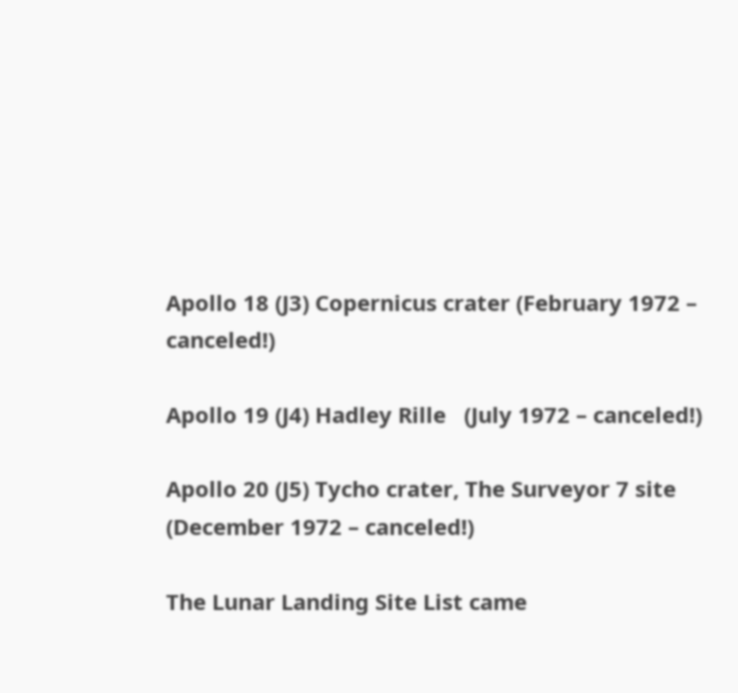Apollo 18 (J3) Copernicus crater (February 1972 – canceled!)

Apollo 19 (J4) Hadley Rille   (July 1972 – canceled!)

Apollo 20 (J5) Tycho crater, The Surveyor 7 site (December 1972 – canceled!)

The Lunar Landing Site List came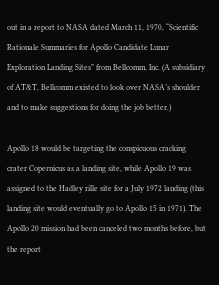out in a report to NASA dated March 11, 1970, “Scientific Rationale Summaries for Apollo Candidate Lunar Exploration Landing Sites” from Bellcomm, Inc. (A subsidiary of AT&T, Bellcomm existed to look over NASA’s shoulder and to make suggestions for doing the job better.)

Apollo 18 would be targeting the conspicuous cracking crater Copernicus as a landing site, while Apollo 19 was assigned to the Hadley rille site for a July 1972 landing (this landing site would eventually go to Apollo 15 in 1971). The Apollo 20 mission had been canceled two months before, but the report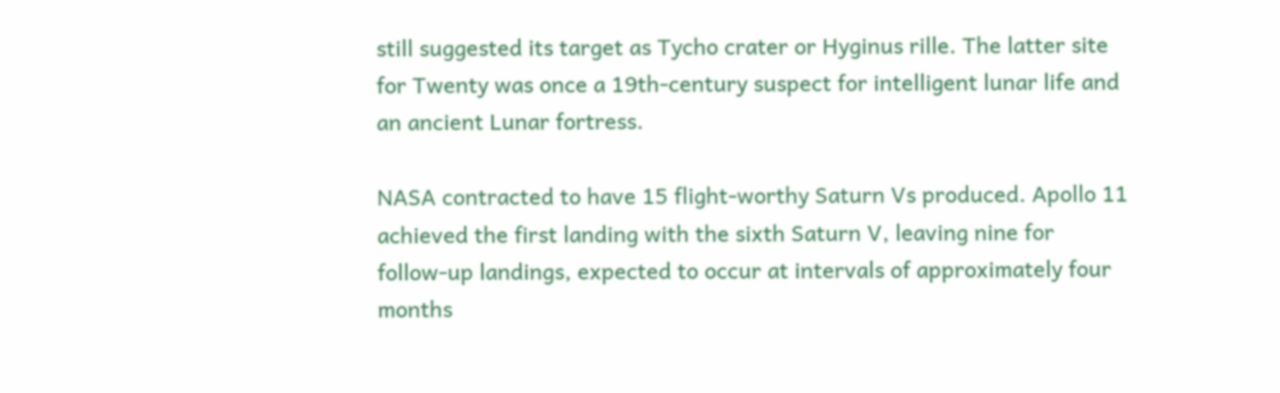still suggested its target as Tycho crater or Hyginus rille. The latter site for Twenty was once a 19th-century suspect for intelligent lunar life and an ancient Lunar fortress.

NASA contracted to have 15 flight-worthy Saturn Vs produced. Apollo 11 achieved the first landing with the sixth Saturn V, leaving nine for follow-up landings, expected to occur at intervals of approximately four months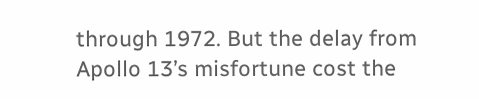through 1972. But the delay from Apollo 13’s misfortune cost the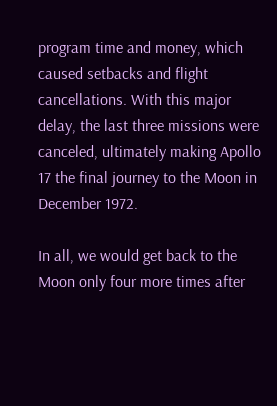program time and money, which caused setbacks and flight cancellations. With this major delay, the last three missions were canceled, ultimately making Apollo 17 the final journey to the Moon in December 1972.

In all, we would get back to the Moon only four more times after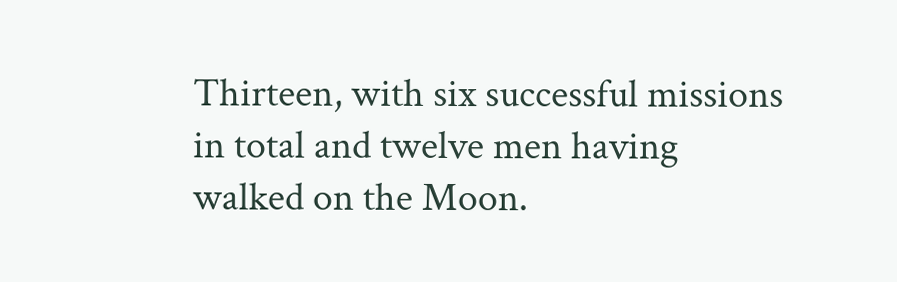Thirteen, with six successful missions in total and twelve men having walked on the Moon.